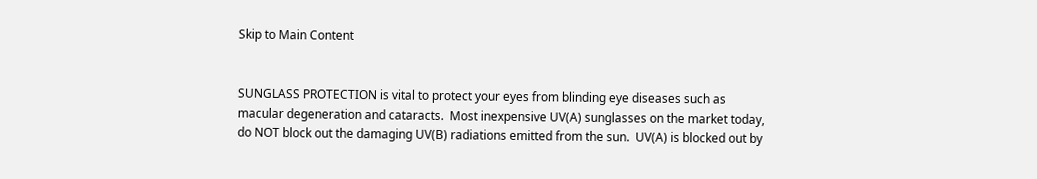Skip to Main Content


SUNGLASS PROTECTION is vital to protect your eyes from blinding eye diseases such as macular degeneration and cataracts.  Most inexpensive UV(A) sunglasses on the market today, do NOT block out the damaging UV(B) radiations emitted from the sun.  UV(A) is blocked out by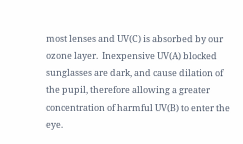most lenses and UV(C) is absorbed by our ozone layer.  Inexpensive UV(A) blocked sunglasses are dark, and cause dilation of the pupil, therefore allowing a greater concentration of harmful UV(B) to enter the eye.